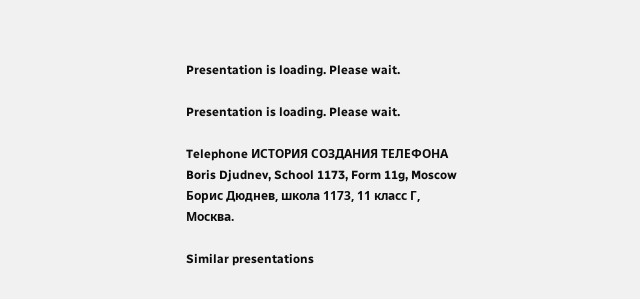Presentation is loading. Please wait.

Presentation is loading. Please wait.

Telephone ИСТОРИЯ СОЗДАНИЯ ТЕЛЕФОНА Boris Djudnev, School 1173, Form 11g, Moscow Борис Дюднев, школа 1173, 11 класс Г, Москва.

Similar presentations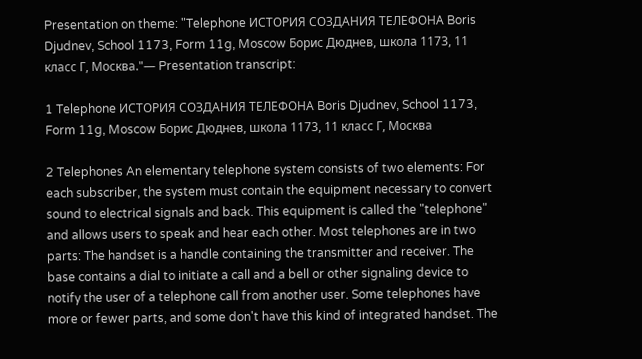Presentation on theme: "Telephone ИСТОРИЯ СОЗДАНИЯ ТЕЛЕФОНА Boris Djudnev, School 1173, Form 11g, Moscow Борис Дюднев, школа 1173, 11 класс Г, Москва."— Presentation transcript:

1 Telephone ИСТОРИЯ СОЗДАНИЯ ТЕЛЕФОНА Boris Djudnev, School 1173, Form 11g, Moscow Борис Дюднев, школа 1173, 11 класс Г, Москва

2 Telephones An elementary telephone system consists of two elements: For each subscriber, the system must contain the equipment necessary to convert sound to electrical signals and back. This equipment is called the "telephone" and allows users to speak and hear each other. Most telephones are in two parts: The handset is a handle containing the transmitter and receiver. The base contains a dial to initiate a call and a bell or other signaling device to notify the user of a telephone call from another user. Some telephones have more or fewer parts, and some don't have this kind of integrated handset. The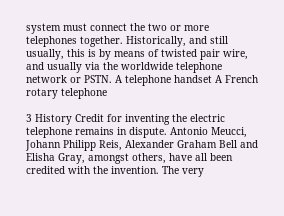system must connect the two or more telephones together. Historically, and still usually, this is by means of twisted pair wire, and usually via the worldwide telephone network or PSTN. A telephone handset A French rotary telephone

3 History Credit for inventing the electric telephone remains in dispute. Antonio Meucci, Johann Philipp Reis, Alexander Graham Bell and Elisha Gray, amongst others, have all been credited with the invention. The very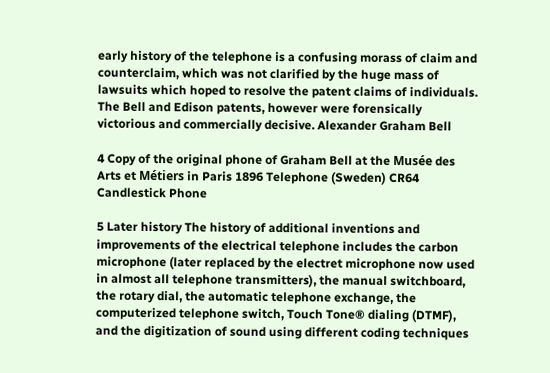early history of the telephone is a confusing morass of claim and counterclaim, which was not clarified by the huge mass of lawsuits which hoped to resolve the patent claims of individuals. The Bell and Edison patents, however were forensically victorious and commercially decisive. Alexander Graham Bell

4 Copy of the original phone of Graham Bell at the Musée des Arts et Métiers in Paris 1896 Telephone (Sweden) CR64 Candlestick Phone

5 Later history The history of additional inventions and improvements of the electrical telephone includes the carbon microphone (later replaced by the electret microphone now used in almost all telephone transmitters), the manual switchboard, the rotary dial, the automatic telephone exchange, the computerized telephone switch, Touch Tone® dialing (DTMF), and the digitization of sound using different coding techniques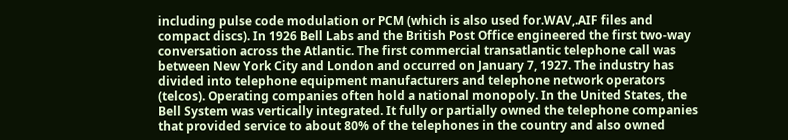including pulse code modulation or PCM (which is also used for.WAV,.AIF files and compact discs). In 1926 Bell Labs and the British Post Office engineered the first two-way conversation across the Atlantic. The first commercial transatlantic telephone call was between New York City and London and occurred on January 7, 1927. The industry has divided into telephone equipment manufacturers and telephone network operators (telcos). Operating companies often hold a national monopoly. In the United States, the Bell System was vertically integrated. It fully or partially owned the telephone companies that provided service to about 80% of the telephones in the country and also owned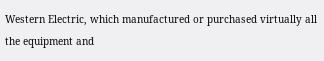Western Electric, which manufactured or purchased virtually all the equipment and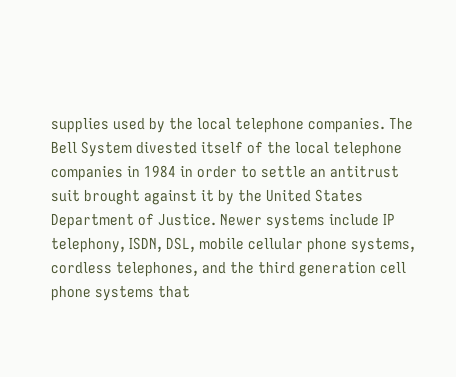supplies used by the local telephone companies. The Bell System divested itself of the local telephone companies in 1984 in order to settle an antitrust suit brought against it by the United States Department of Justice. Newer systems include IP telephony, ISDN, DSL, mobile cellular phone systems, cordless telephones, and the third generation cell phone systems that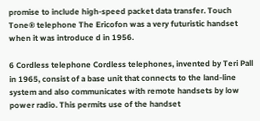promise to include high-speed packet data transfer. Touch Tone® telephone The Ericofon was a very futuristic handset when it was introduce d in 1956.

6 Cordless telephone Cordless telephones, invented by Teri Pall in 1965, consist of a base unit that connects to the land-line system and also communicates with remote handsets by low power radio. This permits use of the handset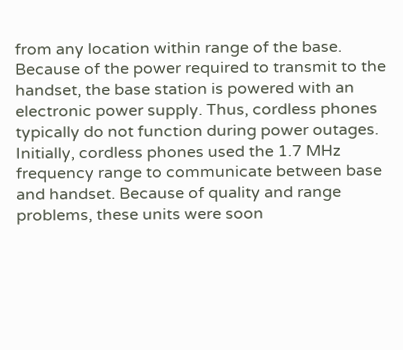from any location within range of the base. Because of the power required to transmit to the handset, the base station is powered with an electronic power supply. Thus, cordless phones typically do not function during power outages. Initially, cordless phones used the 1.7 MHz frequency range to communicate between base and handset. Because of quality and range problems, these units were soon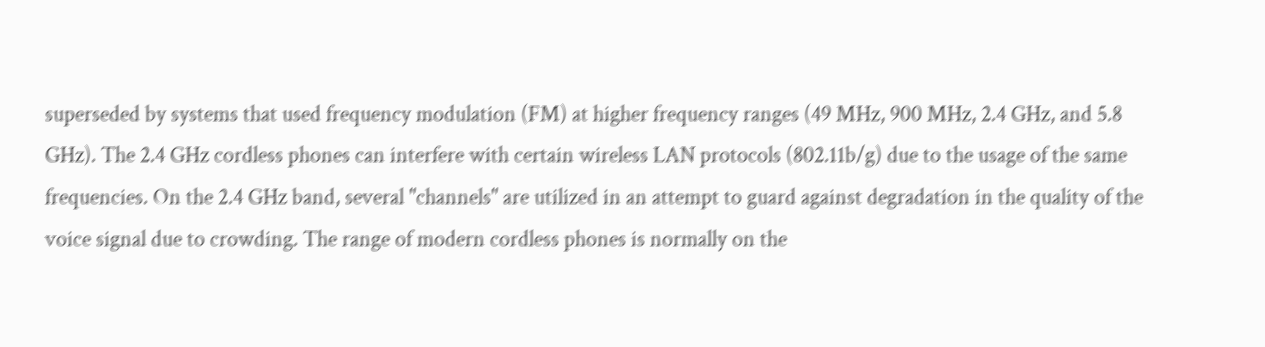superseded by systems that used frequency modulation (FM) at higher frequency ranges (49 MHz, 900 MHz, 2.4 GHz, and 5.8 GHz). The 2.4 GHz cordless phones can interfere with certain wireless LAN protocols (802.11b/g) due to the usage of the same frequencies. On the 2.4 GHz band, several "channels" are utilized in an attempt to guard against degradation in the quality of the voice signal due to crowding. The range of modern cordless phones is normally on the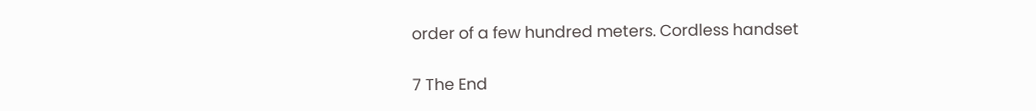order of a few hundred meters. Cordless handset

7 The End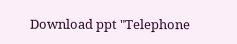Download ppt "Telephone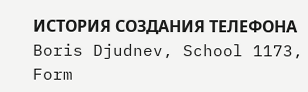ИСТОРИЯ СОЗДАНИЯ ТЕЛЕФОНА Boris Djudnev, School 1173, Form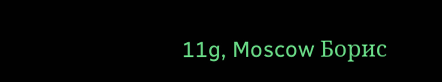11g, Moscow Борис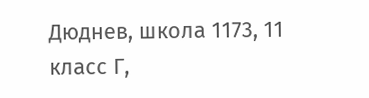Дюднев, школа 1173, 11 класс Г,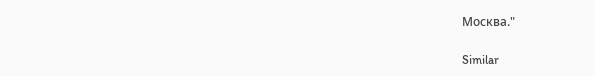Москва."

Similar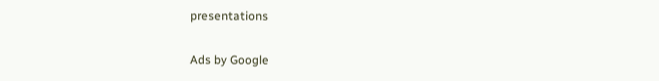presentations

Ads by Google